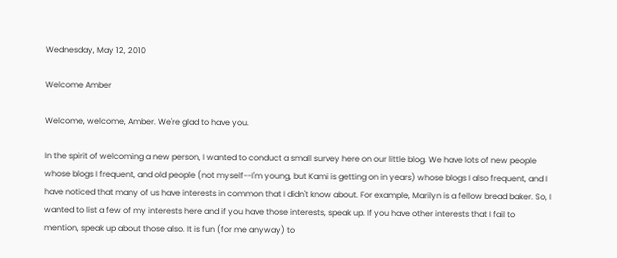Wednesday, May 12, 2010

Welcome Amber

Welcome, welcome, Amber. We're glad to have you.

In the spirit of welcoming a new person, I wanted to conduct a small survey here on our little blog. We have lots of new people whose blogs I frequent, and old people (not myself--I'm young, but Kami is getting on in years) whose blogs I also frequent, and I have noticed that many of us have interests in common that I didn't know about. For example, Marilyn is a fellow bread baker. So, I wanted to list a few of my interests here and if you have those interests, speak up. If you have other interests that I fail to mention, speak up about those also. It is fun (for me anyway) to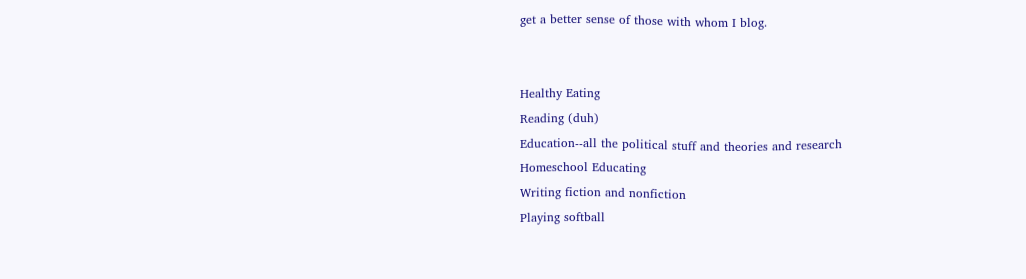get a better sense of those with whom I blog.


Healthy Eating
Reading (duh)
Education--all the political stuff and theories and research
Homeschool Educating
Writing fiction and nonfiction
Playing softball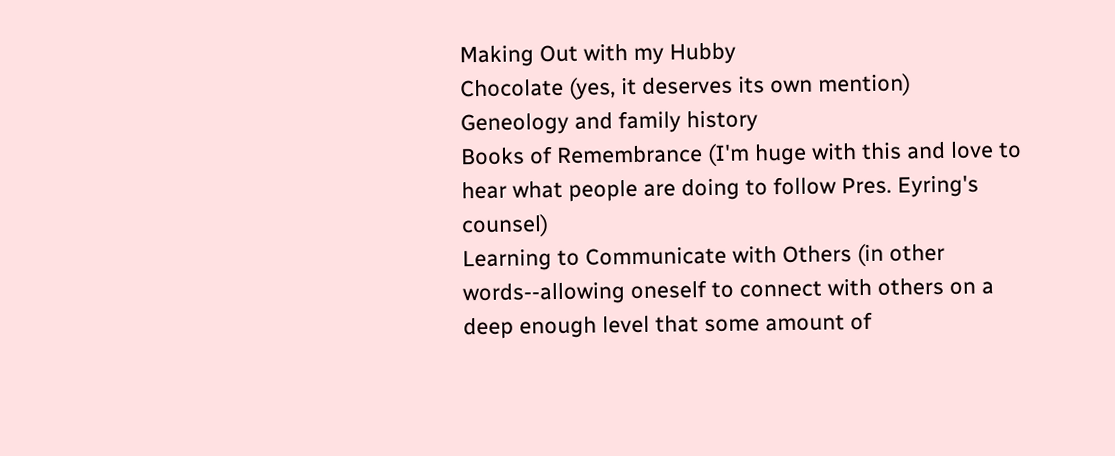Making Out with my Hubby
Chocolate (yes, it deserves its own mention)
Geneology and family history
Books of Remembrance (I'm huge with this and love to hear what people are doing to follow Pres. Eyring's counsel)
Learning to Communicate with Others (in other words--allowing oneself to connect with others on a deep enough level that some amount of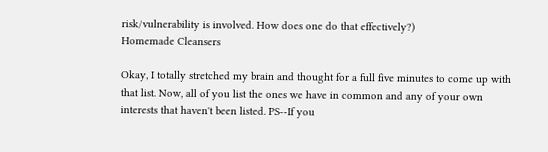risk/vulnerability is involved. How does one do that effectively?)
Homemade Cleansers

Okay, I totally stretched my brain and thought for a full five minutes to come up with that list. Now, all of you list the ones we have in common and any of your own interests that haven't been listed. PS--If you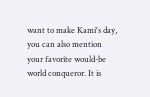want to make Kami's day, you can also mention your favorite would-be world conqueror. It is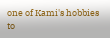one of Kami's hobbies to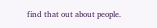find that out about people.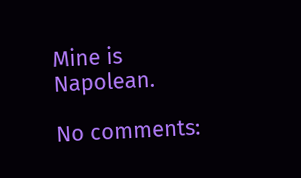Mine is Napolean.

No comments: